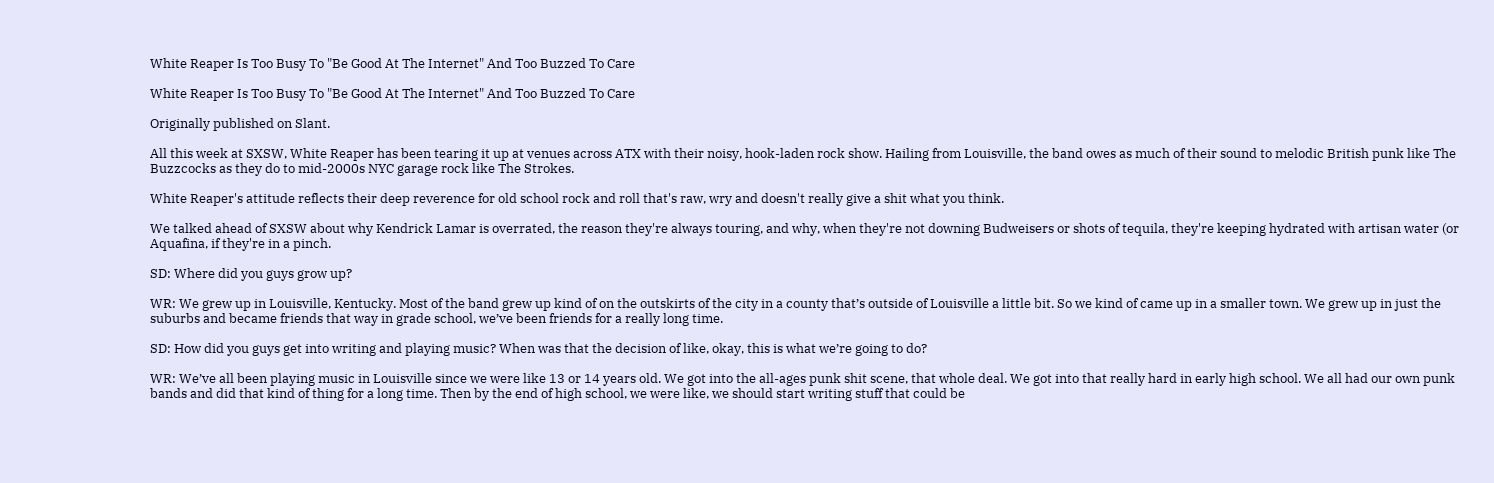White Reaper Is Too Busy To "Be Good At The Internet" And Too Buzzed To Care

White Reaper Is Too Busy To "Be Good At The Internet" And Too Buzzed To Care

Originally published on Slant.

All this week at SXSW, White Reaper has been tearing it up at venues across ATX with their noisy, hook-laden rock show. Hailing from Louisville, the band owes as much of their sound to melodic British punk like The Buzzcocks as they do to mid-2000s NYC garage rock like The Strokes.

White Reaper's attitude reflects their deep reverence for old school rock and roll that's raw, wry and doesn't really give a shit what you think.

We talked ahead of SXSW about why Kendrick Lamar is overrated, the reason they're always touring, and why, when they're not downing Budweisers or shots of tequila, they're keeping hydrated with artisan water (or Aquafina, if they're in a pinch.

SD: Where did you guys grow up?

WR: We grew up in Louisville, Kentucky. Most of the band grew up kind of on the outskirts of the city in a county that’s outside of Louisville a little bit. So we kind of came up in a smaller town. We grew up in just the suburbs and became friends that way in grade school, we’ve been friends for a really long time.

SD: How did you guys get into writing and playing music? When was that the decision of like, okay, this is what we’re going to do?

WR: We’ve all been playing music in Louisville since we were like 13 or 14 years old. We got into the all-ages punk shit scene, that whole deal. We got into that really hard in early high school. We all had our own punk bands and did that kind of thing for a long time. Then by the end of high school, we were like, we should start writing stuff that could be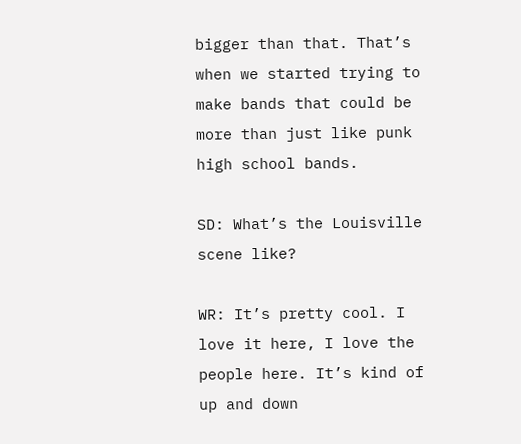bigger than that. That’s when we started trying to make bands that could be more than just like punk high school bands.

SD: What’s the Louisville scene like?

WR: It’s pretty cool. I love it here, I love the people here. It’s kind of up and down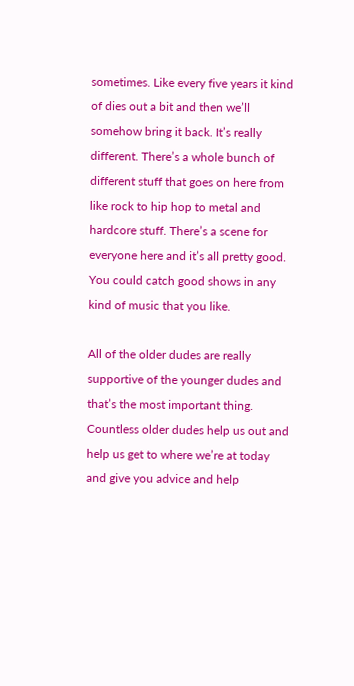sometimes. Like every five years it kind of dies out a bit and then we’ll somehow bring it back. It’s really different. There’s a whole bunch of different stuff that goes on here from like rock to hip hop to metal and hardcore stuff. There’s a scene for everyone here and it’s all pretty good. You could catch good shows in any kind of music that you like.

All of the older dudes are really supportive of the younger dudes and that’s the most important thing. Countless older dudes help us out and help us get to where we’re at today and give you advice and help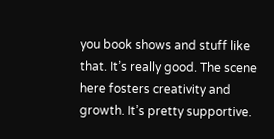you book shows and stuff like that. It’s really good. The scene here fosters creativity and growth. It’s pretty supportive.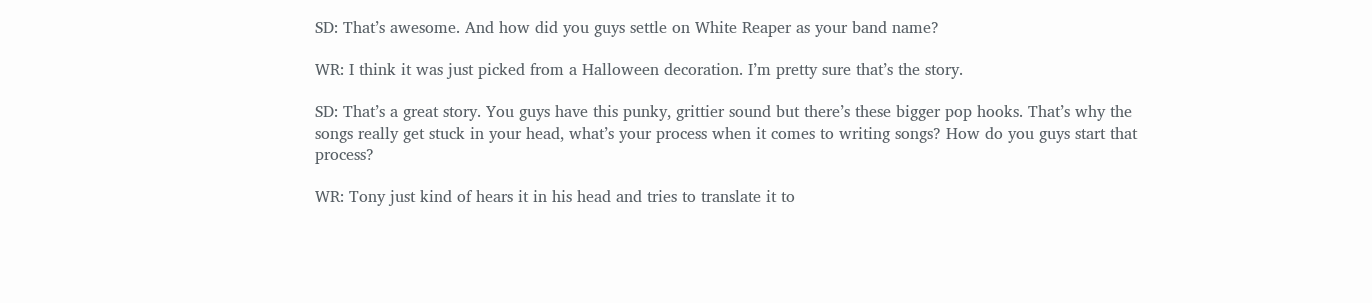SD: That’s awesome. And how did you guys settle on White Reaper as your band name?

WR: I think it was just picked from a Halloween decoration. I’m pretty sure that’s the story.

SD: That’s a great story. You guys have this punky, grittier sound but there’s these bigger pop hooks. That’s why the songs really get stuck in your head, what’s your process when it comes to writing songs? How do you guys start that process?

WR: Tony just kind of hears it in his head and tries to translate it to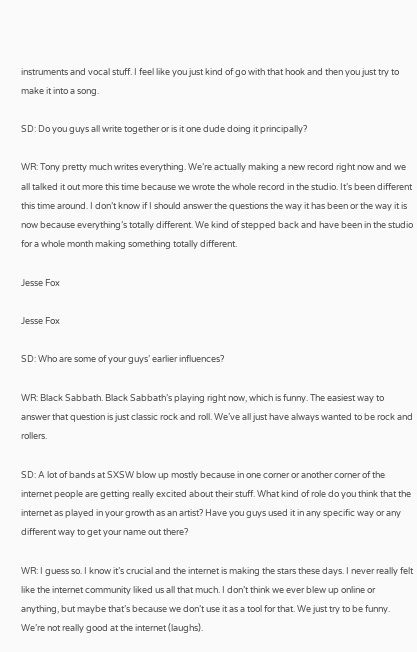instruments and vocal stuff. I feel like you just kind of go with that hook and then you just try to make it into a song.

SD: Do you guys all write together or is it one dude doing it principally?

WR: Tony pretty much writes everything. We’re actually making a new record right now and we all talked it out more this time because we wrote the whole record in the studio. It’s been different this time around. I don’t know if I should answer the questions the way it has been or the way it is now because everything’s totally different. We kind of stepped back and have been in the studio for a whole month making something totally different.

Jesse Fox

Jesse Fox

SD: Who are some of your guys’ earlier influences?

WR: Black Sabbath. Black Sabbath’s playing right now, which is funny. The easiest way to answer that question is just classic rock and roll. We’ve all just have always wanted to be rock and rollers.

SD: A lot of bands at SXSW blow up mostly because in one corner or another corner of the internet people are getting really excited about their stuff. What kind of role do you think that the internet as played in your growth as an artist? Have you guys used it in any specific way or any different way to get your name out there?

WR: I guess so. I know it’s crucial and the internet is making the stars these days. I never really felt like the internet community liked us all that much. I don’t think we ever blew up online or anything, but maybe that’s because we don’t use it as a tool for that. We just try to be funny. We’re not really good at the internet (laughs).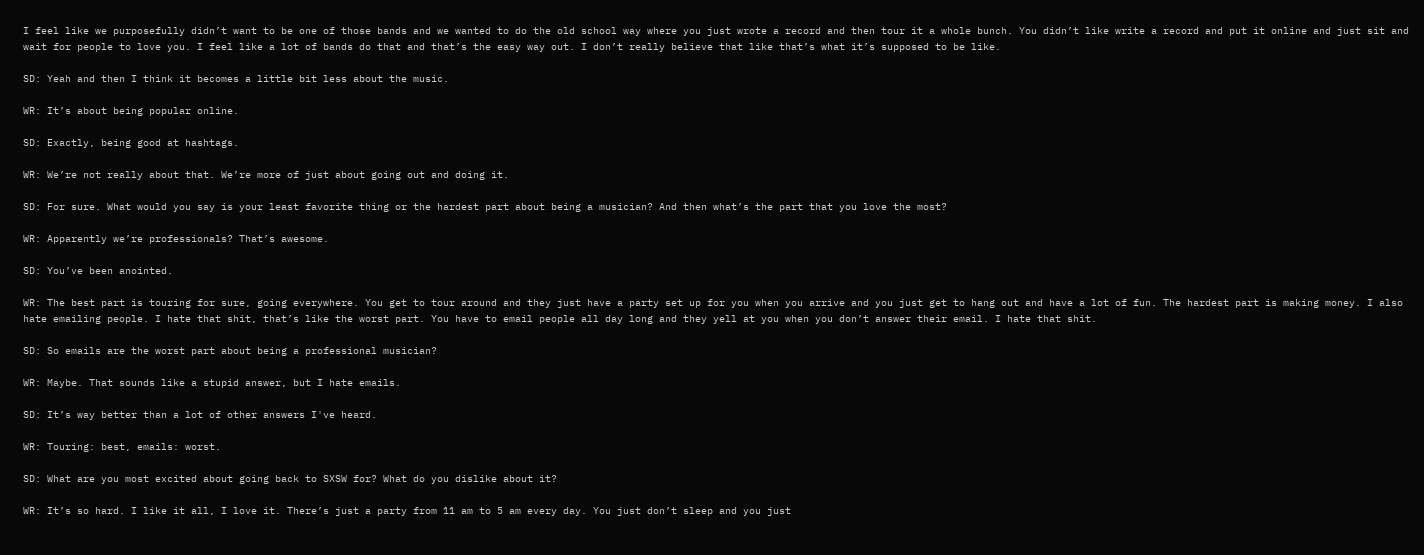I feel like we purposefully didn’t want to be one of those bands and we wanted to do the old school way where you just wrote a record and then tour it a whole bunch. You didn’t like write a record and put it online and just sit and wait for people to love you. I feel like a lot of bands do that and that’s the easy way out. I don’t really believe that like that’s what it’s supposed to be like.

SD: Yeah and then I think it becomes a little bit less about the music.

WR: It’s about being popular online.

SD: Exactly, being good at hashtags.

WR: We’re not really about that. We’re more of just about going out and doing it.

SD: For sure. What would you say is your least favorite thing or the hardest part about being a musician? And then what’s the part that you love the most?

WR: Apparently we’re professionals? That’s awesome.

SD: You’ve been anointed.

WR: The best part is touring for sure, going everywhere. You get to tour around and they just have a party set up for you when you arrive and you just get to hang out and have a lot of fun. The hardest part is making money. I also hate emailing people. I hate that shit, that’s like the worst part. You have to email people all day long and they yell at you when you don’t answer their email. I hate that shit.

SD: So emails are the worst part about being a professional musician?

WR: Maybe. That sounds like a stupid answer, but I hate emails.

SD: It’s way better than a lot of other answers I've heard.

WR: Touring: best, emails: worst.

SD: What are you most excited about going back to SXSW for? What do you dislike about it?

WR: It’s so hard. I like it all, I love it. There’s just a party from 11 am to 5 am every day. You just don’t sleep and you just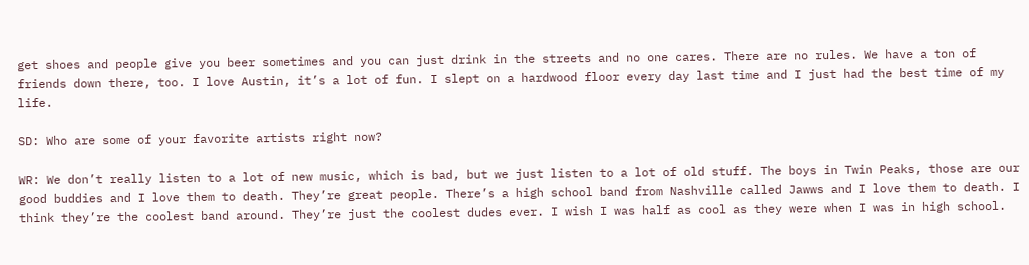get shoes and people give you beer sometimes and you can just drink in the streets and no one cares. There are no rules. We have a ton of friends down there, too. I love Austin, it’s a lot of fun. I slept on a hardwood floor every day last time and I just had the best time of my life.

SD: Who are some of your favorite artists right now?

WR: We don’t really listen to a lot of new music, which is bad, but we just listen to a lot of old stuff. The boys in Twin Peaks, those are our good buddies and I love them to death. They’re great people. There’s a high school band from Nashville called Jawws and I love them to death. I think they’re the coolest band around. They’re just the coolest dudes ever. I wish I was half as cool as they were when I was in high school.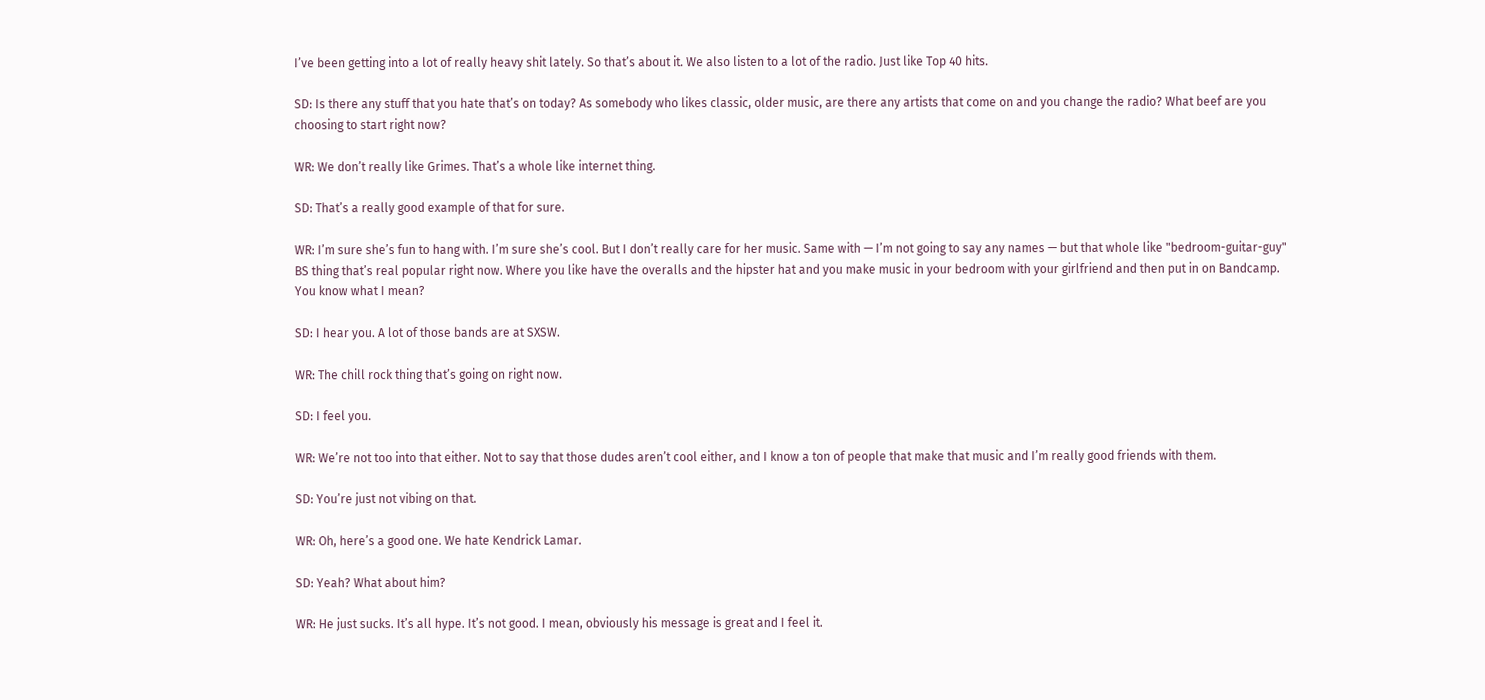I’ve been getting into a lot of really heavy shit lately. So that’s about it. We also listen to a lot of the radio. Just like Top 40 hits.

SD: Is there any stuff that you hate that’s on today? As somebody who likes classic, older music, are there any artists that come on and you change the radio? What beef are you choosing to start right now?

WR: We don’t really like Grimes. That’s a whole like internet thing.

SD: That’s a really good example of that for sure.

WR: I’m sure she’s fun to hang with. I’m sure she’s cool. But I don’t really care for her music. Same with — I’m not going to say any names — but that whole like "bedroom-guitar-guy" BS thing that’s real popular right now. Where you like have the overalls and the hipster hat and you make music in your bedroom with your girlfriend and then put in on Bandcamp. You know what I mean?

SD: I hear you. A lot of those bands are at SXSW.

WR: The chill rock thing that’s going on right now.

SD: I feel you.

WR: We’re not too into that either. Not to say that those dudes aren’t cool either, and I know a ton of people that make that music and I’m really good friends with them.

SD: You’re just not vibing on that.

WR: Oh, here’s a good one. We hate Kendrick Lamar.

SD: Yeah? What about him?

WR: He just sucks. It’s all hype. It’s not good. I mean, obviously his message is great and I feel it.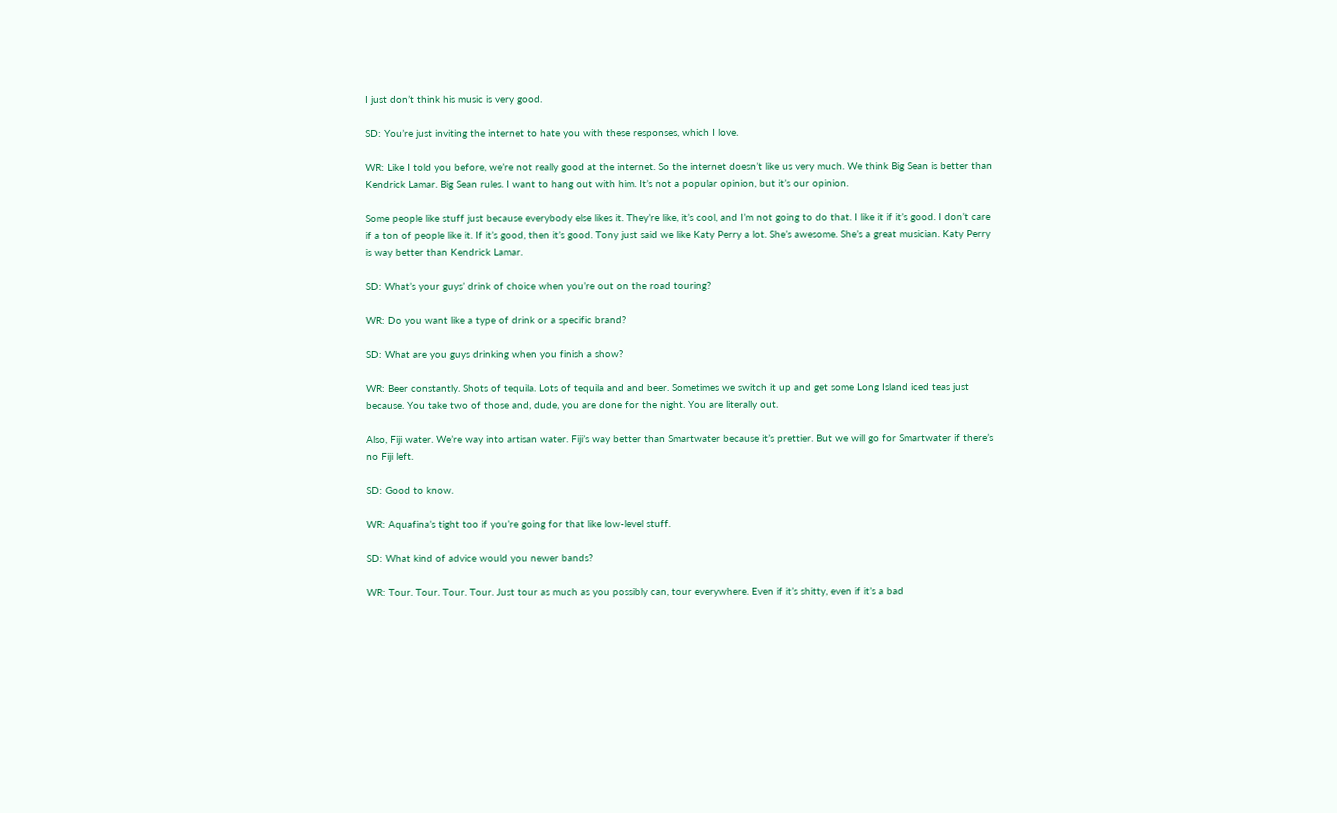I just don’t think his music is very good.

SD: You’re just inviting the internet to hate you with these responses, which I love.

WR: Like I told you before, we’re not really good at the internet. So the internet doesn’t like us very much. We think Big Sean is better than Kendrick Lamar. Big Sean rules. I want to hang out with him. It’s not a popular opinion, but it’s our opinion.

Some people like stuff just because everybody else likes it. They’re like, it’s cool, and I’m not going to do that. I like it if it’s good. I don’t care if a ton of people like it. If it’s good, then it’s good. Tony just said we like Katy Perry a lot. She’s awesome. She’s a great musician. Katy Perry is way better than Kendrick Lamar.

SD: What’s your guys’ drink of choice when you’re out on the road touring?

WR: Do you want like a type of drink or a specific brand?

SD: What are you guys drinking when you finish a show?

WR: Beer constantly. Shots of tequila. Lots of tequila and and beer. Sometimes we switch it up and get some Long Island iced teas just because. You take two of those and, dude, you are done for the night. You are literally out.

Also, Fiji water. We’re way into artisan water. Fiji’s way better than Smartwater because it’s prettier. But we will go for Smartwater if there’s no Fiji left.

SD: Good to know.

WR: Aquafina’s tight too if you’re going for that like low-level stuff.

SD: What kind of advice would you newer bands?

WR: Tour. Tour. Tour. Tour. Just tour as much as you possibly can, tour everywhere. Even if it’s shitty, even if it’s a bad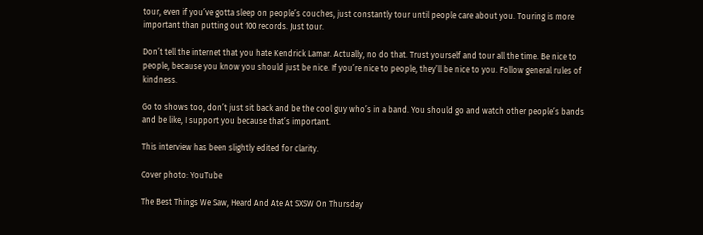tour, even if you’ve gotta sleep on people’s couches, just constantly tour until people care about you. Touring is more important than putting out 100 records. Just tour.

Don’t tell the internet that you hate Kendrick Lamar. Actually, no do that. Trust yourself and tour all the time. Be nice to people, because you know you should just be nice. If you’re nice to people, they’ll be nice to you. Follow general rules of kindness.

Go to shows too, don’t just sit back and be the cool guy who’s in a band. You should go and watch other people’s bands and be like, I support you because that’s important.

This interview has been slightly edited for clarity.

Cover photo: YouTube

The Best Things We Saw, Heard And Ate At SXSW On Thursday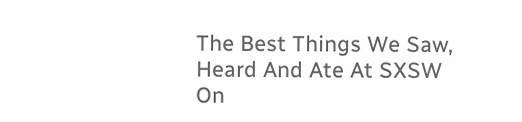The Best Things We Saw, Heard And Ate At SXSW On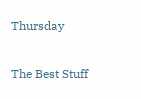Thursday

The Best Stuff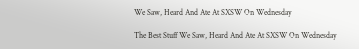We Saw, Heard And Ate At SXSW On Wednesday

The Best Stuff We Saw, Heard And Ate At SXSW On Wednesday